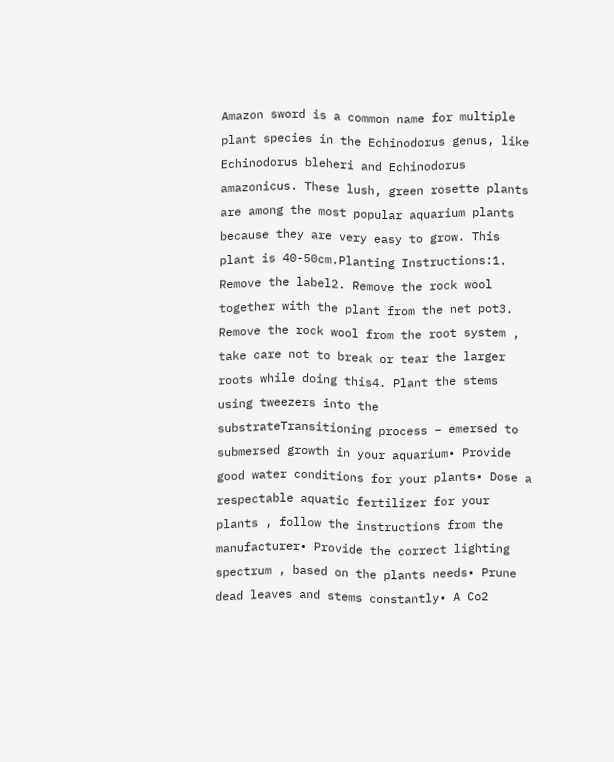Amazon sword is a common name for multiple plant species in the Echinodorus genus, like Echinodorus bleheri and Echinodorus amazonicus. These lush, green rosette plants are among the most popular aquarium plants because they are very easy to grow. This plant is 40-50cm.Planting Instructions:1. Remove the label2. Remove the rock wool together with the plant from the net pot3. Remove the rock wool from the root system , take care not to break or tear the larger roots while doing this4. Plant the stems using tweezers into the substrateTransitioning process – emersed to submersed growth in your aquarium• Provide good water conditions for your plants• Dose a respectable aquatic fertilizer for your plants , follow the instructions from the manufacturer• Provide the correct lighting spectrum , based on the plants needs• Prune dead leaves and stems constantly• A Co2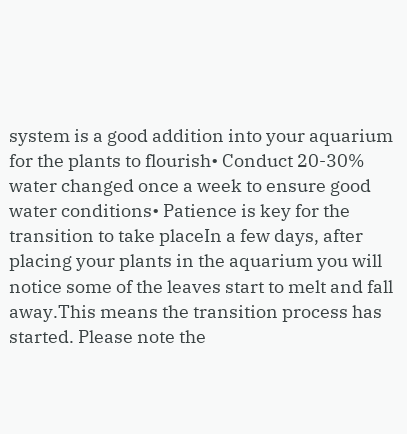system is a good addition into your aquarium for the plants to flourish• Conduct 20-30% water changed once a week to ensure good water conditions• Patience is key for the transition to take placeIn a few days, after placing your plants in the aquarium you will notice some of the leaves start to melt and fall away.This means the transition process has started. Please note the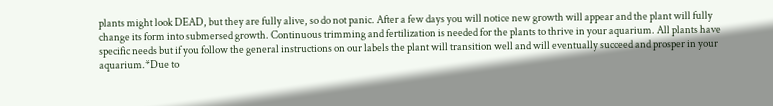plants might look DEAD, but they are fully alive, so do not panic. After a few days you will notice new growth will appear and the plant will fully change its form into submersed growth. Continuous trimming and fertilization is needed for the plants to thrive in your aquarium. All plants have specific needs but if you follow the general instructions on our labels the plant will transition well and will eventually succeed and prosper in your aquarium.*Due to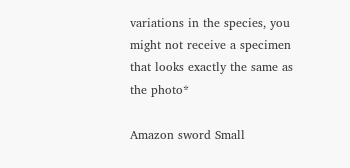variations in the species, you might not receive a specimen that looks exactly the same as the photo*

Amazon sword Small